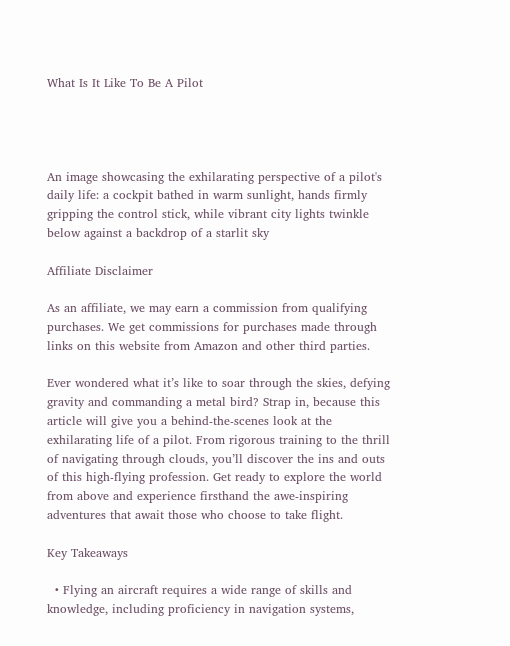What Is It Like To Be A Pilot




An image showcasing the exhilarating perspective of a pilot's daily life: a cockpit bathed in warm sunlight, hands firmly gripping the control stick, while vibrant city lights twinkle below against a backdrop of a starlit sky

Affiliate Disclaimer

As an affiliate, we may earn a commission from qualifying purchases. We get commissions for purchases made through links on this website from Amazon and other third parties.

Ever wondered what it’s like to soar through the skies, defying gravity and commanding a metal bird? Strap in, because this article will give you a behind-the-scenes look at the exhilarating life of a pilot. From rigorous training to the thrill of navigating through clouds, you’ll discover the ins and outs of this high-flying profession. Get ready to explore the world from above and experience firsthand the awe-inspiring adventures that await those who choose to take flight.

Key Takeaways

  • Flying an aircraft requires a wide range of skills and knowledge, including proficiency in navigation systems,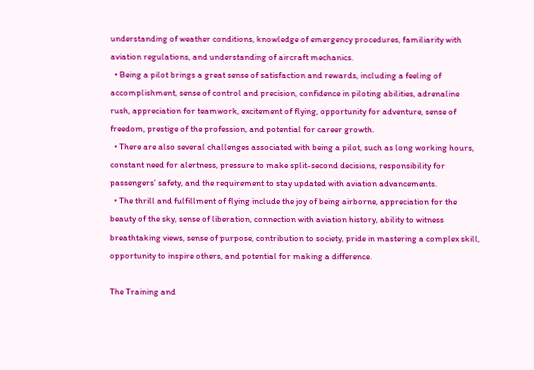understanding of weather conditions, knowledge of emergency procedures, familiarity with aviation regulations, and understanding of aircraft mechanics.
  • Being a pilot brings a great sense of satisfaction and rewards, including a feeling of accomplishment, sense of control and precision, confidence in piloting abilities, adrenaline rush, appreciation for teamwork, excitement of flying, opportunity for adventure, sense of freedom, prestige of the profession, and potential for career growth.
  • There are also several challenges associated with being a pilot, such as long working hours, constant need for alertness, pressure to make split-second decisions, responsibility for passengers’ safety, and the requirement to stay updated with aviation advancements.
  • The thrill and fulfillment of flying include the joy of being airborne, appreciation for the beauty of the sky, sense of liberation, connection with aviation history, ability to witness breathtaking views, sense of purpose, contribution to society, pride in mastering a complex skill, opportunity to inspire others, and potential for making a difference.

The Training and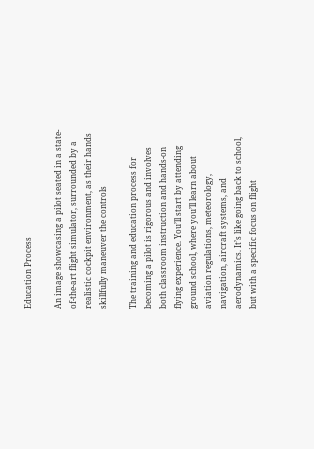Education Process

An image showcasing a pilot seated in a state-of-the-art flight simulator, surrounded by a realistic cockpit environment, as their hands skillfully maneuver the controls

The training and education process for becoming a pilot is rigorous and involves both classroom instruction and hands-on flying experience. You’ll start by attending ground school, where you’ll learn about aviation regulations, meteorology, navigation, aircraft systems, and aerodynamics. It’s like going back to school, but with a specific focus on flight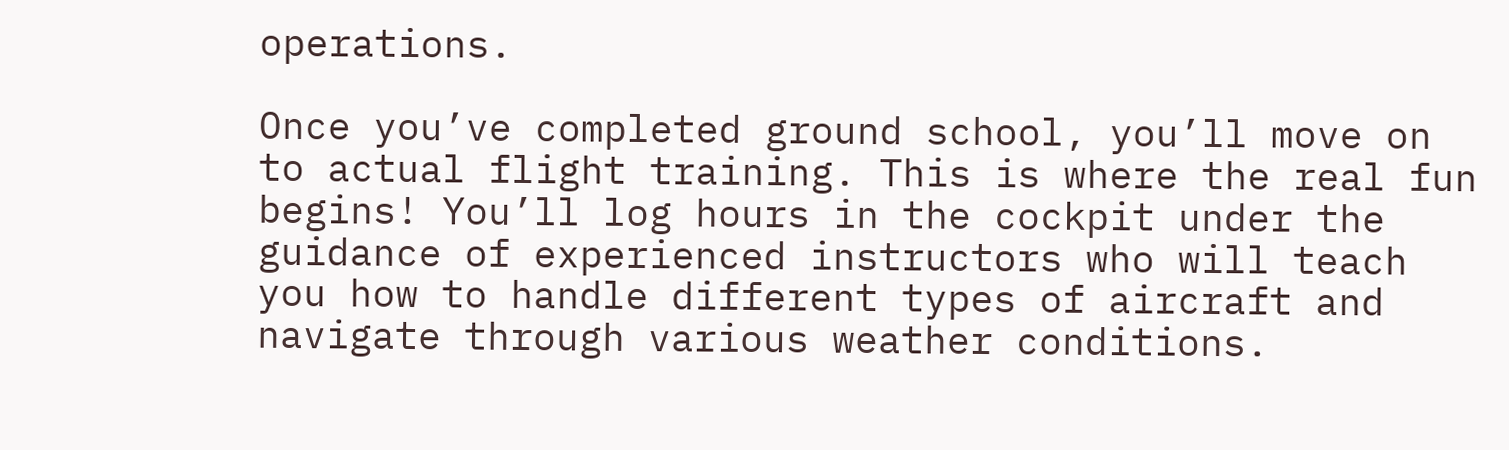operations.

Once you’ve completed ground school, you’ll move on to actual flight training. This is where the real fun begins! You’ll log hours in the cockpit under the guidance of experienced instructors who will teach you how to handle different types of aircraft and navigate through various weather conditions.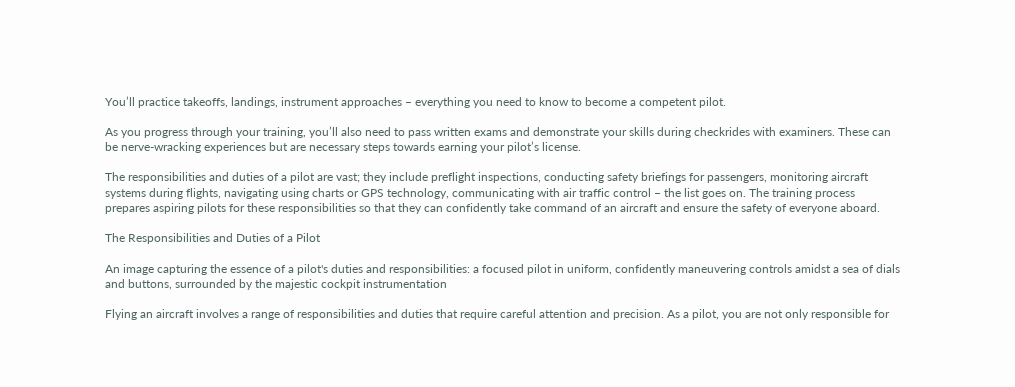You’ll practice takeoffs, landings, instrument approaches – everything you need to know to become a competent pilot.

As you progress through your training, you’ll also need to pass written exams and demonstrate your skills during checkrides with examiners. These can be nerve-wracking experiences but are necessary steps towards earning your pilot’s license.

The responsibilities and duties of a pilot are vast; they include preflight inspections, conducting safety briefings for passengers, monitoring aircraft systems during flights, navigating using charts or GPS technology, communicating with air traffic control – the list goes on. The training process prepares aspiring pilots for these responsibilities so that they can confidently take command of an aircraft and ensure the safety of everyone aboard.

The Responsibilities and Duties of a Pilot

An image capturing the essence of a pilot's duties and responsibilities: a focused pilot in uniform, confidently maneuvering controls amidst a sea of dials and buttons, surrounded by the majestic cockpit instrumentation

Flying an aircraft involves a range of responsibilities and duties that require careful attention and precision. As a pilot, you are not only responsible for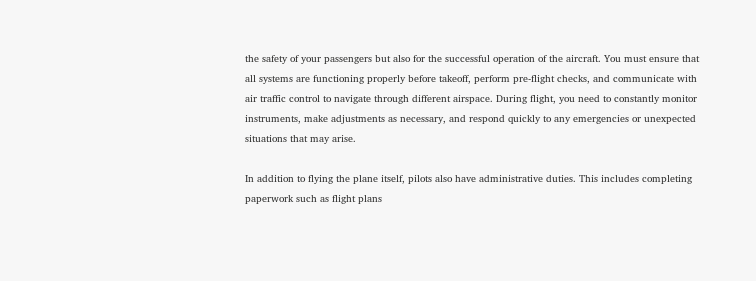the safety of your passengers but also for the successful operation of the aircraft. You must ensure that all systems are functioning properly before takeoff, perform pre-flight checks, and communicate with air traffic control to navigate through different airspace. During flight, you need to constantly monitor instruments, make adjustments as necessary, and respond quickly to any emergencies or unexpected situations that may arise.

In addition to flying the plane itself, pilots also have administrative duties. This includes completing paperwork such as flight plans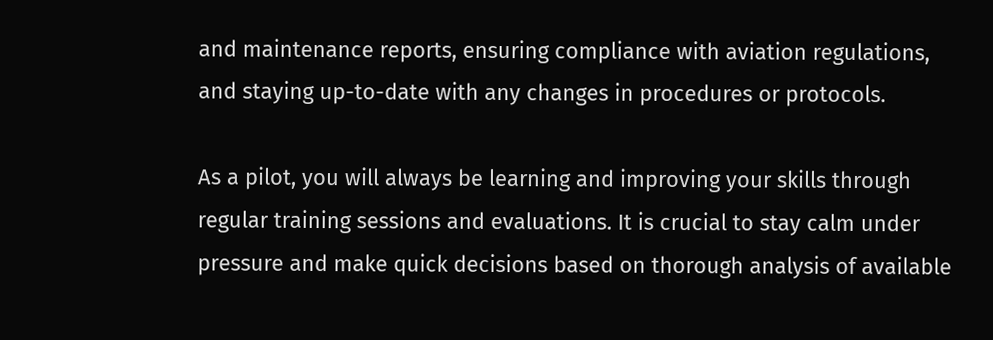and maintenance reports, ensuring compliance with aviation regulations, and staying up-to-date with any changes in procedures or protocols.

As a pilot, you will always be learning and improving your skills through regular training sessions and evaluations. It is crucial to stay calm under pressure and make quick decisions based on thorough analysis of available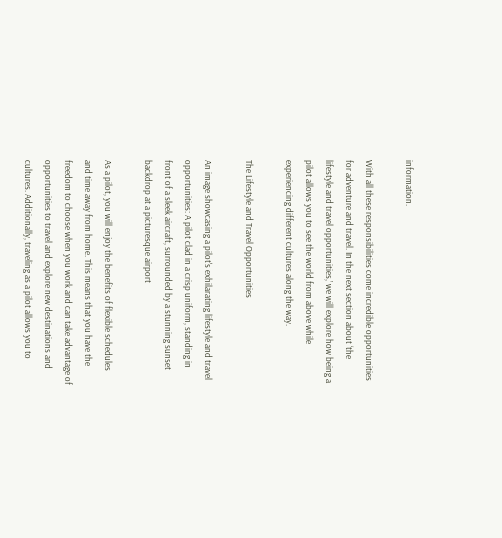information.

With all these responsibilities come incredible opportunities for adventure and travel. In the next section about ‘the lifestyle and travel opportunities,’ we will explore how being a pilot allows you to see the world from above while experiencing different cultures along the way.

The Lifestyle and Travel Opportunities

An image showcasing a pilot's exhilarating lifestyle and travel opportunities: A pilot clad in a crisp uniform, standing in front of a sleek aircraft, surrounded by a stunning sunset backdrop at a picturesque airport

As a pilot, you will enjoy the benefits of flexible schedules and time away from home. This means that you have the freedom to choose when you work and can take advantage of opportunities to travel and explore new destinations and cultures. Additionally, traveling as a pilot allows you to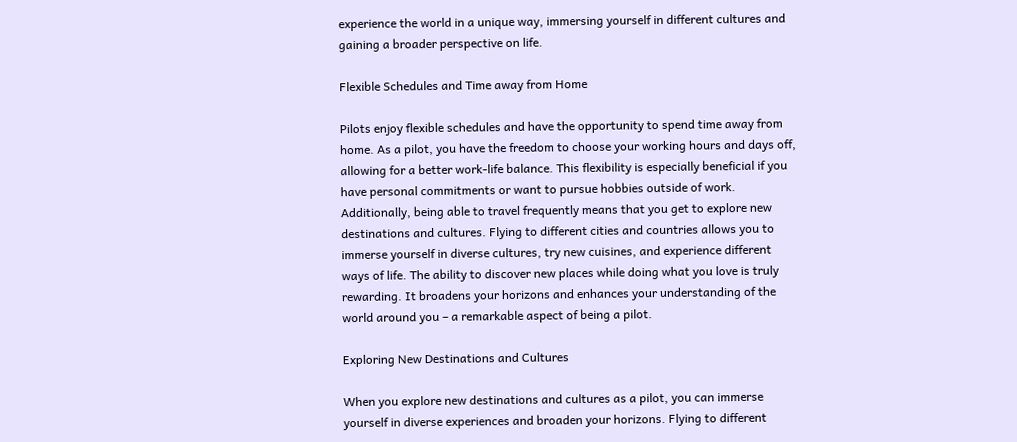experience the world in a unique way, immersing yourself in different cultures and gaining a broader perspective on life.

Flexible Schedules and Time away from Home

Pilots enjoy flexible schedules and have the opportunity to spend time away from home. As a pilot, you have the freedom to choose your working hours and days off, allowing for a better work-life balance. This flexibility is especially beneficial if you have personal commitments or want to pursue hobbies outside of work. Additionally, being able to travel frequently means that you get to explore new destinations and cultures. Flying to different cities and countries allows you to immerse yourself in diverse cultures, try new cuisines, and experience different ways of life. The ability to discover new places while doing what you love is truly rewarding. It broadens your horizons and enhances your understanding of the world around you – a remarkable aspect of being a pilot.

Exploring New Destinations and Cultures

When you explore new destinations and cultures as a pilot, you can immerse yourself in diverse experiences and broaden your horizons. Flying to different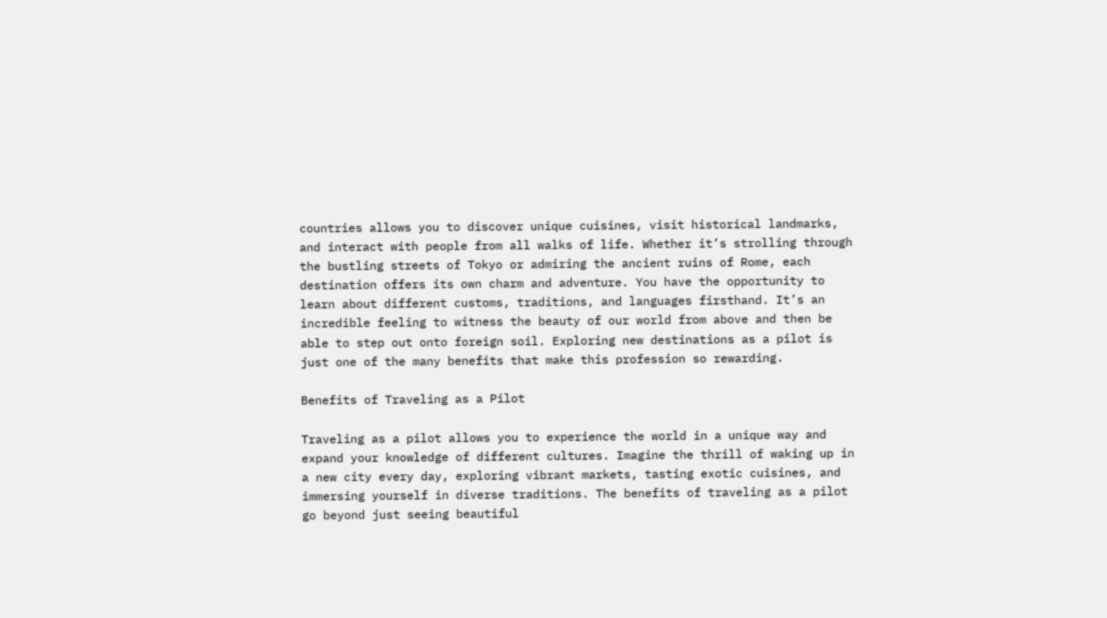countries allows you to discover unique cuisines, visit historical landmarks, and interact with people from all walks of life. Whether it’s strolling through the bustling streets of Tokyo or admiring the ancient ruins of Rome, each destination offers its own charm and adventure. You have the opportunity to learn about different customs, traditions, and languages firsthand. It’s an incredible feeling to witness the beauty of our world from above and then be able to step out onto foreign soil. Exploring new destinations as a pilot is just one of the many benefits that make this profession so rewarding.

Benefits of Traveling as a Pilot

Traveling as a pilot allows you to experience the world in a unique way and expand your knowledge of different cultures. Imagine the thrill of waking up in a new city every day, exploring vibrant markets, tasting exotic cuisines, and immersing yourself in diverse traditions. The benefits of traveling as a pilot go beyond just seeing beautiful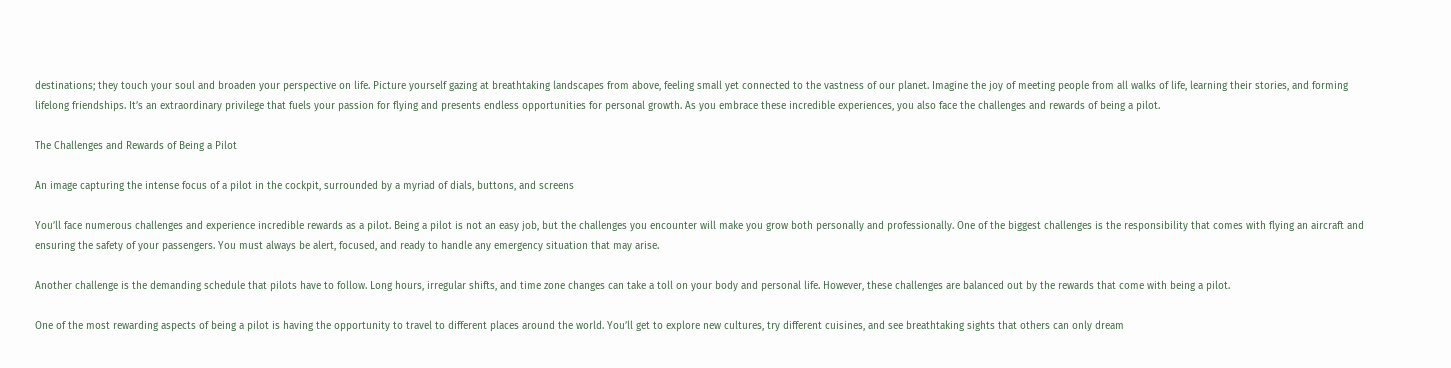destinations; they touch your soul and broaden your perspective on life. Picture yourself gazing at breathtaking landscapes from above, feeling small yet connected to the vastness of our planet. Imagine the joy of meeting people from all walks of life, learning their stories, and forming lifelong friendships. It’s an extraordinary privilege that fuels your passion for flying and presents endless opportunities for personal growth. As you embrace these incredible experiences, you also face the challenges and rewards of being a pilot.

The Challenges and Rewards of Being a Pilot

An image capturing the intense focus of a pilot in the cockpit, surrounded by a myriad of dials, buttons, and screens

You’ll face numerous challenges and experience incredible rewards as a pilot. Being a pilot is not an easy job, but the challenges you encounter will make you grow both personally and professionally. One of the biggest challenges is the responsibility that comes with flying an aircraft and ensuring the safety of your passengers. You must always be alert, focused, and ready to handle any emergency situation that may arise.

Another challenge is the demanding schedule that pilots have to follow. Long hours, irregular shifts, and time zone changes can take a toll on your body and personal life. However, these challenges are balanced out by the rewards that come with being a pilot.

One of the most rewarding aspects of being a pilot is having the opportunity to travel to different places around the world. You’ll get to explore new cultures, try different cuisines, and see breathtaking sights that others can only dream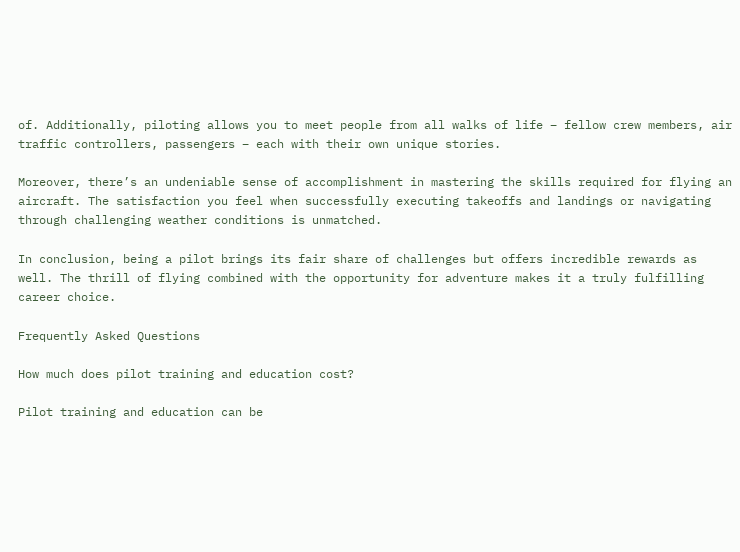of. Additionally, piloting allows you to meet people from all walks of life – fellow crew members, air traffic controllers, passengers – each with their own unique stories.

Moreover, there’s an undeniable sense of accomplishment in mastering the skills required for flying an aircraft. The satisfaction you feel when successfully executing takeoffs and landings or navigating through challenging weather conditions is unmatched.

In conclusion, being a pilot brings its fair share of challenges but offers incredible rewards as well. The thrill of flying combined with the opportunity for adventure makes it a truly fulfilling career choice.

Frequently Asked Questions

How much does pilot training and education cost?

Pilot training and education can be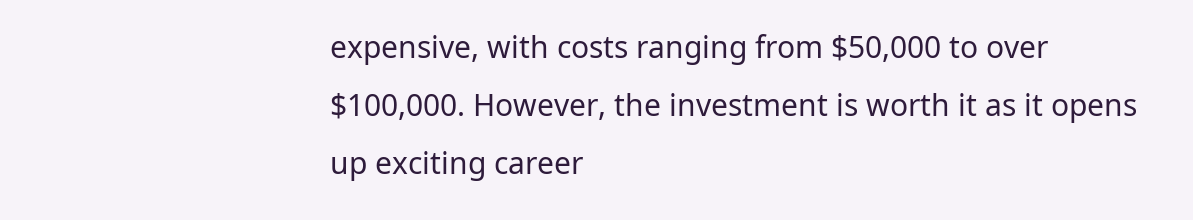expensive, with costs ranging from $50,000 to over $100,000. However, the investment is worth it as it opens up exciting career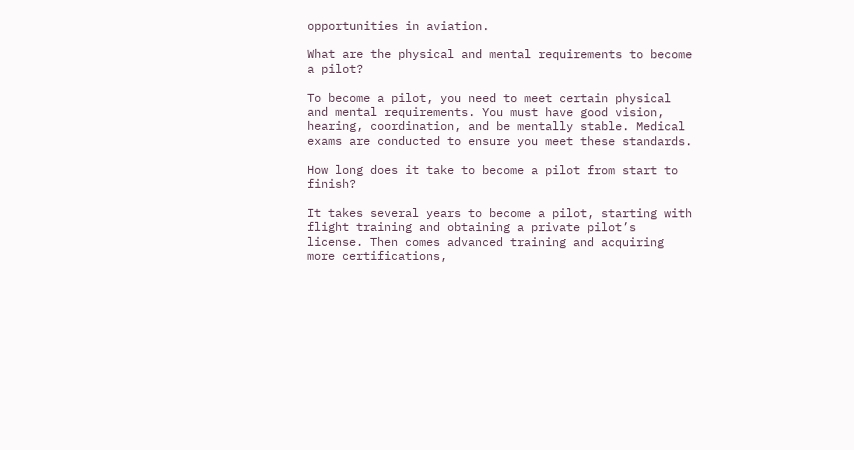opportunities in aviation.

What are the physical and mental requirements to become a pilot?

To become a pilot, you need to meet certain physical and mental requirements. You must have good vision, hearing, coordination, and be mentally stable. Medical exams are conducted to ensure you meet these standards.

How long does it take to become a pilot from start to finish?

It takes several years to become a pilot, starting with flight training and obtaining a private pilot’s license. Then comes advanced training and acquiring more certifications,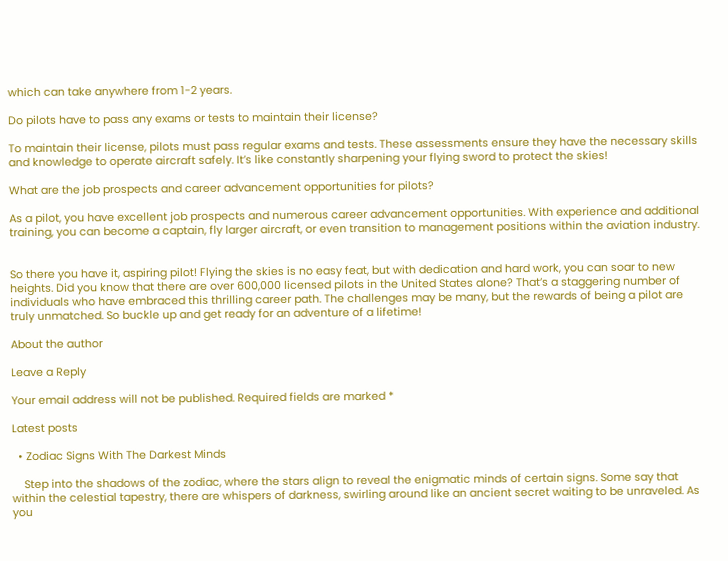which can take anywhere from 1-2 years.

Do pilots have to pass any exams or tests to maintain their license?

To maintain their license, pilots must pass regular exams and tests. These assessments ensure they have the necessary skills and knowledge to operate aircraft safely. It’s like constantly sharpening your flying sword to protect the skies!

What are the job prospects and career advancement opportunities for pilots?

As a pilot, you have excellent job prospects and numerous career advancement opportunities. With experience and additional training, you can become a captain, fly larger aircraft, or even transition to management positions within the aviation industry.


So there you have it, aspiring pilot! Flying the skies is no easy feat, but with dedication and hard work, you can soar to new heights. Did you know that there are over 600,000 licensed pilots in the United States alone? That’s a staggering number of individuals who have embraced this thrilling career path. The challenges may be many, but the rewards of being a pilot are truly unmatched. So buckle up and get ready for an adventure of a lifetime!

About the author

Leave a Reply

Your email address will not be published. Required fields are marked *

Latest posts

  • Zodiac Signs With The Darkest Minds

    Step into the shadows of the zodiac, where the stars align to reveal the enigmatic minds of certain signs. Some say that within the celestial tapestry, there are whispers of darkness, swirling around like an ancient secret waiting to be unraveled. As you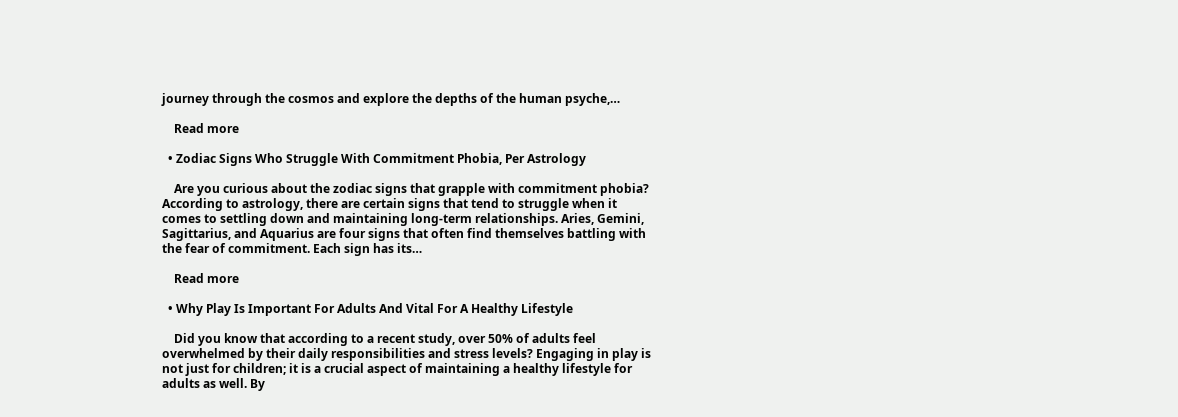journey through the cosmos and explore the depths of the human psyche,…

    Read more

  • Zodiac Signs Who Struggle With Commitment Phobia, Per Astrology

    Are you curious about the zodiac signs that grapple with commitment phobia? According to astrology, there are certain signs that tend to struggle when it comes to settling down and maintaining long-term relationships. Aries, Gemini, Sagittarius, and Aquarius are four signs that often find themselves battling with the fear of commitment. Each sign has its…

    Read more

  • Why Play Is Important For Adults And Vital For A Healthy Lifestyle

    Did you know that according to a recent study, over 50% of adults feel overwhelmed by their daily responsibilities and stress levels? Engaging in play is not just for children; it is a crucial aspect of maintaining a healthy lifestyle for adults as well. By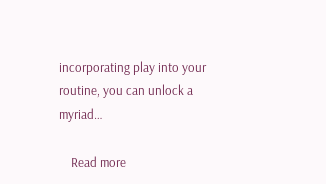incorporating play into your routine, you can unlock a myriad…

    Read more